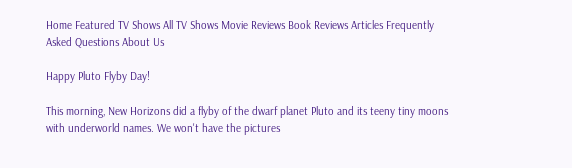Home Featured TV Shows All TV Shows Movie Reviews Book Reviews Articles Frequently Asked Questions About Us

Happy Pluto Flyby Day!

This morning, New Horizons did a flyby of the dwarf planet Pluto and its teeny tiny moons with underworld names. We won't have the pictures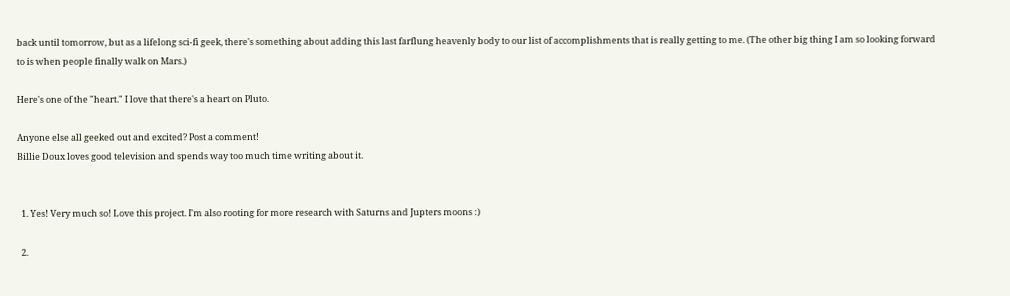back until tomorrow, but as a lifelong sci-fi geek, there's something about adding this last farflung heavenly body to our list of accomplishments that is really getting to me. (The other big thing I am so looking forward to is when people finally walk on Mars.)

Here's one of the "heart." I love that there's a heart on Pluto.

Anyone else all geeked out and excited? Post a comment!
Billie Doux loves good television and spends way too much time writing about it.


  1. Yes! Very much so! Love this project. I'm also rooting for more research with Saturns and Jupters moons :)

  2.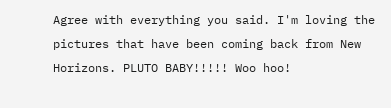Agree with everything you said. I'm loving the pictures that have been coming back from New Horizons. PLUTO BABY!!!!! Woo hoo!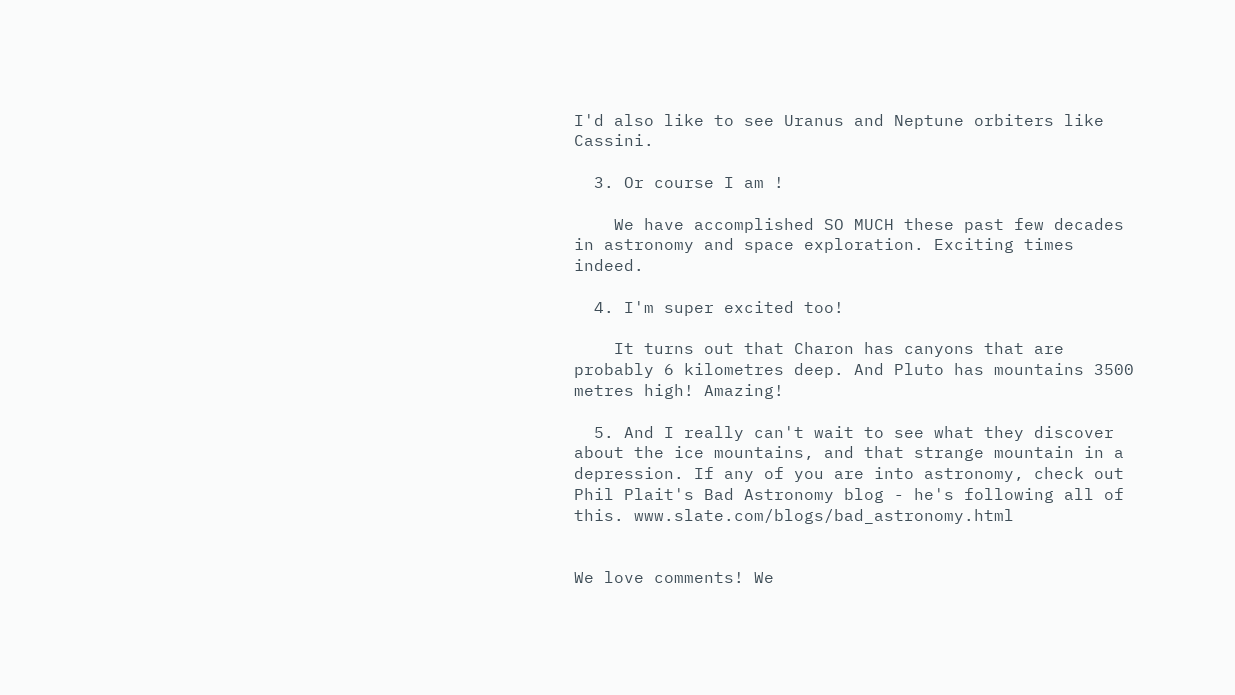I'd also like to see Uranus and Neptune orbiters like Cassini.

  3. Or course I am !

    We have accomplished SO MUCH these past few decades in astronomy and space exploration. Exciting times indeed.

  4. I'm super excited too!

    It turns out that Charon has canyons that are probably 6 kilometres deep. And Pluto has mountains 3500 metres high! Amazing!

  5. And I really can't wait to see what they discover about the ice mountains, and that strange mountain in a depression. If any of you are into astronomy, check out Phil Plait's Bad Astronomy blog - he's following all of this. www.slate.com/blogs/bad_astronomy.html


We love comments! We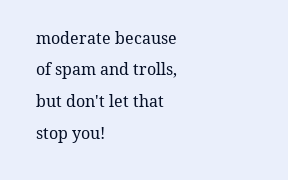moderate because of spam and trolls, but don't let that stop you!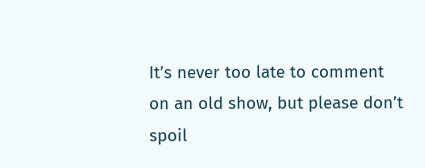It’s never too late to comment on an old show, but please don’t spoil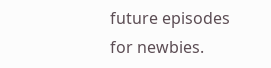future episodes for newbies.